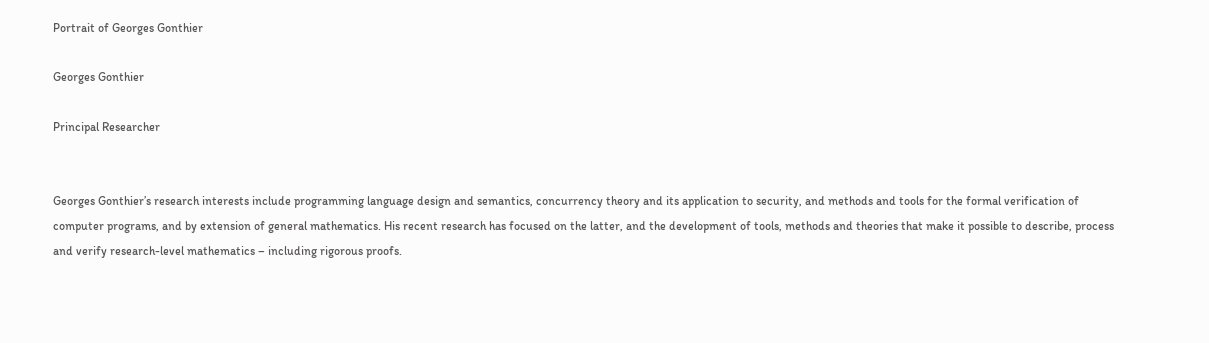Portrait of Georges Gonthier

Georges Gonthier

Principal Researcher


Georges Gonthier’s research interests include programming language design and semantics, concurrency theory and its application to security, and methods and tools for the formal verification of computer programs, and by extension of general mathematics. His recent research has focused on the latter, and the development of tools, methods and theories that make it possible to describe, process and verify research-level mathematics – including rigorous proofs.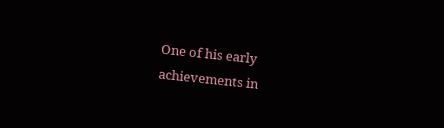One of his early achievements in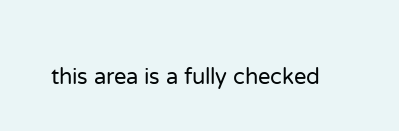this area is a fully checked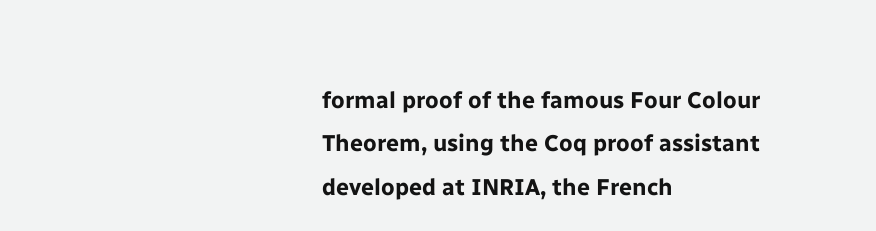formal proof of the famous Four Colour Theorem, using the Coq proof assistant developed at INRIA, the French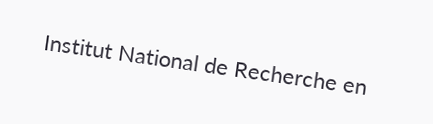Institut National de Recherche en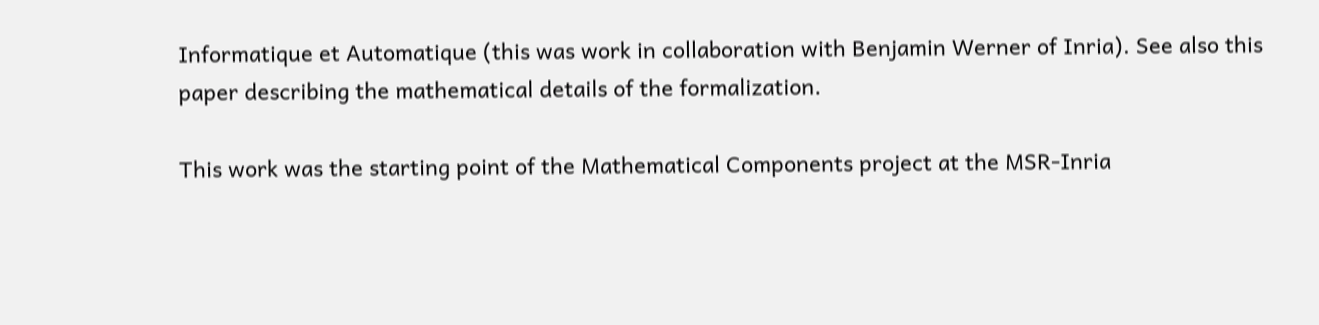Informatique et Automatique (this was work in collaboration with Benjamin Werner of Inria). See also this paper describing the mathematical details of the formalization.

This work was the starting point of the Mathematical Components project at the MSR-Inria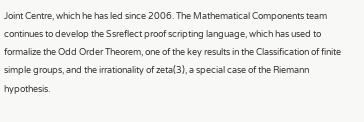Joint Centre, which he has led since 2006. The Mathematical Components team continues to develop the Ssreflect proof scripting language, which has used to formalize the Odd Order Theorem, one of the key results in the Classification of finite simple groups, and the irrationality of zeta(3), a special case of the Riemann hypothesis.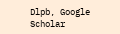Dlpb, Google Scholar